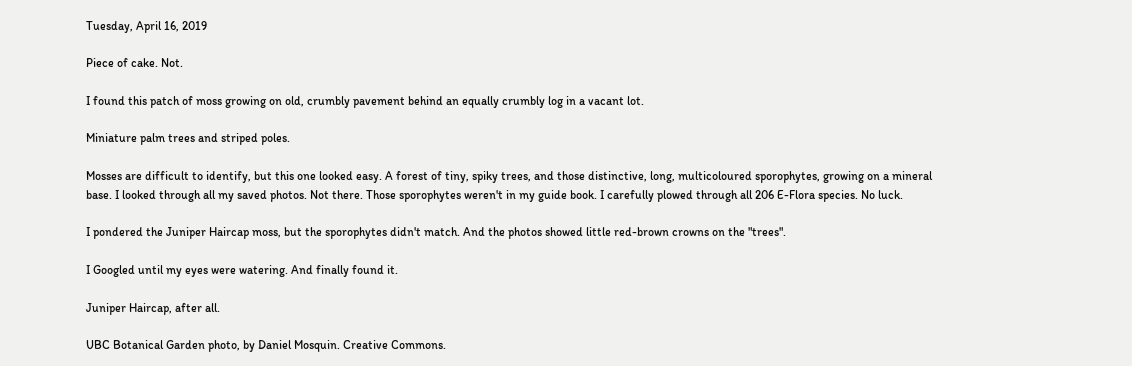Tuesday, April 16, 2019

Piece of cake. Not.

I found this patch of moss growing on old, crumbly pavement behind an equally crumbly log in a vacant lot.

Miniature palm trees and striped poles.

Mosses are difficult to identify, but this one looked easy. A forest of tiny, spiky trees, and those distinctive, long, multicoloured sporophytes, growing on a mineral base. I looked through all my saved photos. Not there. Those sporophytes weren't in my guide book. I carefully plowed through all 206 E-Flora species. No luck.

I pondered the Juniper Haircap moss, but the sporophytes didn't match. And the photos showed little red-brown crowns on the "trees".

I Googled until my eyes were watering. And finally found it.

Juniper Haircap, after all.

UBC Botanical Garden photo, by Daniel Mosquin. Creative Commons.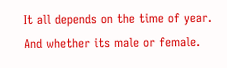It all depends on the time of year. And whether its male or female.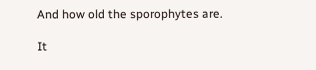And how old the sporophytes are.

It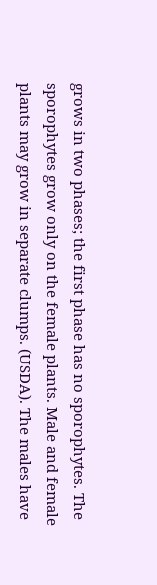grows in two phases; the first phase has no sporophytes. The sporophytes grow only on the female plants. Male and female plants may grow in separate clumps. (USDA). The males have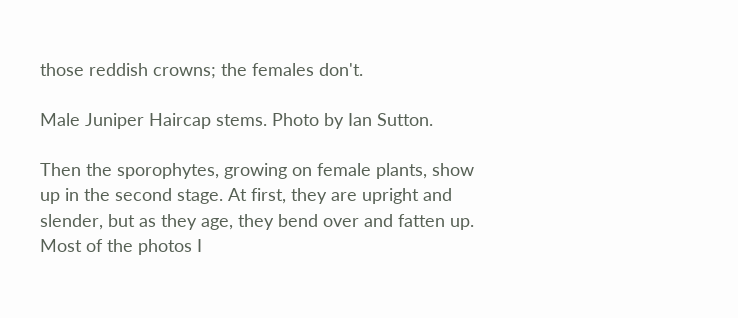those reddish crowns; the females don't.

Male Juniper Haircap stems. Photo by Ian Sutton.

Then the sporophytes, growing on female plants, show up in the second stage. At first, they are upright and slender, but as they age, they bend over and fatten up. Most of the photos I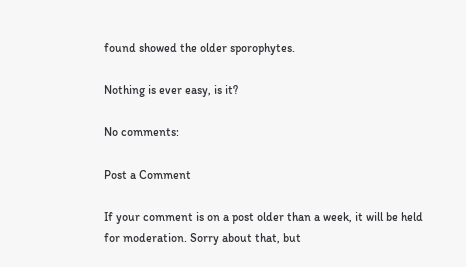found showed the older sporophytes.

Nothing is ever easy, is it?

No comments:

Post a Comment

If your comment is on a post older than a week, it will be held for moderation. Sorry about that, but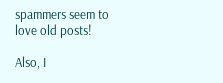spammers seem to love old posts!

Also, I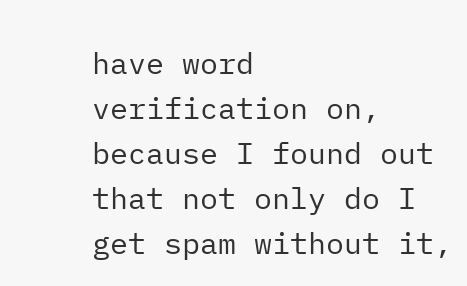have word verification on, because I found out that not only do I get spam without it,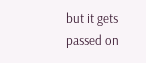but it gets passed on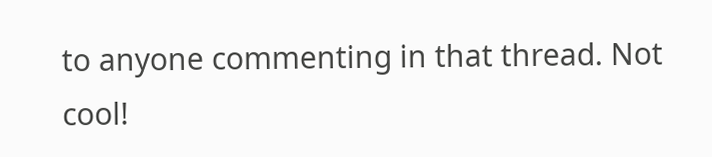to anyone commenting in that thread. Not cool!